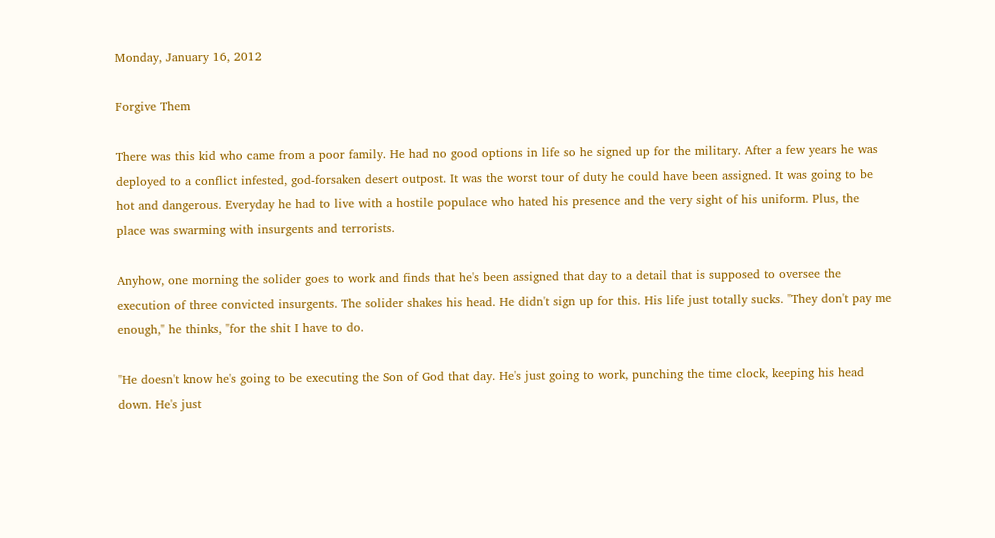Monday, January 16, 2012

Forgive Them

There was this kid who came from a poor family. He had no good options in life so he signed up for the military. After a few years he was deployed to a conflict infested, god-forsaken desert outpost. It was the worst tour of duty he could have been assigned. It was going to be hot and dangerous. Everyday he had to live with a hostile populace who hated his presence and the very sight of his uniform. Plus, the place was swarming with insurgents and terrorists.

Anyhow, one morning the solider goes to work and finds that he's been assigned that day to a detail that is supposed to oversee the execution of three convicted insurgents. The solider shakes his head. He didn't sign up for this. His life just totally sucks. "They don't pay me enough," he thinks, "for the shit I have to do.

"He doesn't know he's going to be executing the Son of God that day. He's just going to work, punching the time clock, keeping his head down. He's just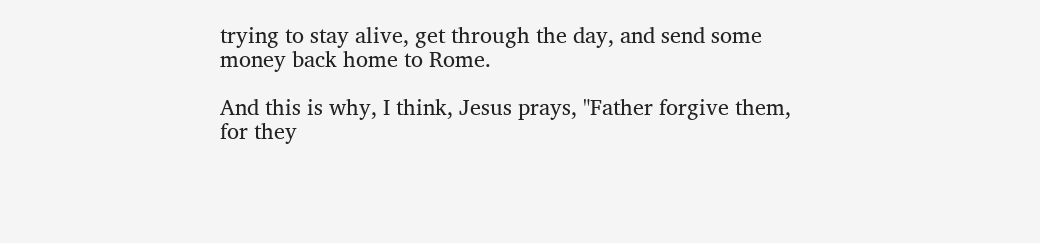trying to stay alive, get through the day, and send some money back home to Rome.

And this is why, I think, Jesus prays, "Father forgive them, for they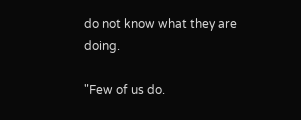do not know what they are doing.

"Few of us do.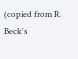(copied from R. Beck's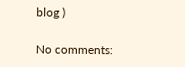blog )

No comments: